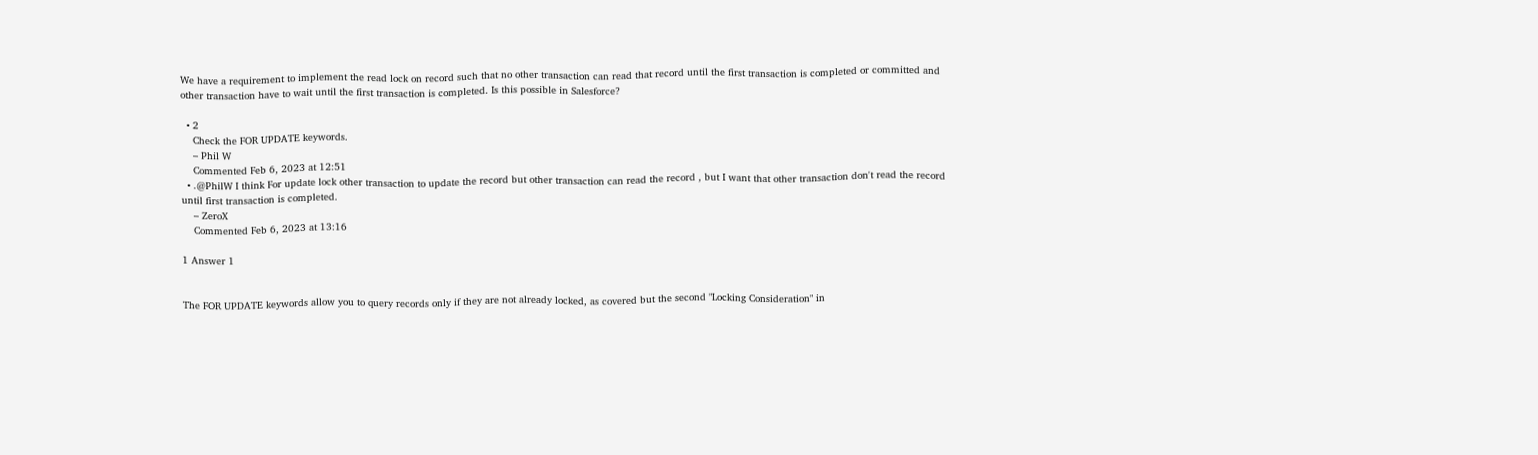We have a requirement to implement the read lock on record such that no other transaction can read that record until the first transaction is completed or committed and other transaction have to wait until the first transaction is completed. Is this possible in Salesforce?

  • 2
    Check the FOR UPDATE keywords.
    – Phil W
    Commented Feb 6, 2023 at 12:51
  • .@PhilW I think For update lock other transaction to update the record but other transaction can read the record , but I want that other transaction don't read the record until first transaction is completed.
    – ZeroX
    Commented Feb 6, 2023 at 13:16

1 Answer 1


The FOR UPDATE keywords allow you to query records only if they are not already locked, as covered but the second "Locking Consideration" in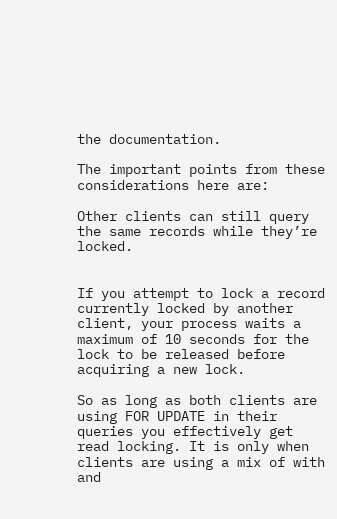the documentation.

The important points from these considerations here are:

Other clients can still query the same records while they’re locked.


If you attempt to lock a record currently locked by another client, your process waits a maximum of 10 seconds for the lock to be released before acquiring a new lock.

So as long as both clients are using FOR UPDATE in their queries you effectively get read locking. It is only when clients are using a mix of with and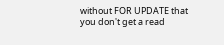without FOR UPDATE that you don't get a read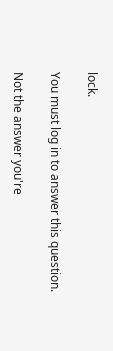lock.

You must log in to answer this question.

Not the answer you're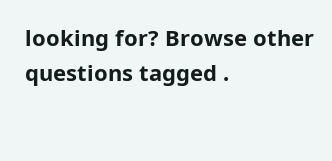looking for? Browse other questions tagged .